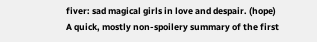fiver: sad magical girls in love and despair. (hope)
A quick, mostly non-spoilery summary of the first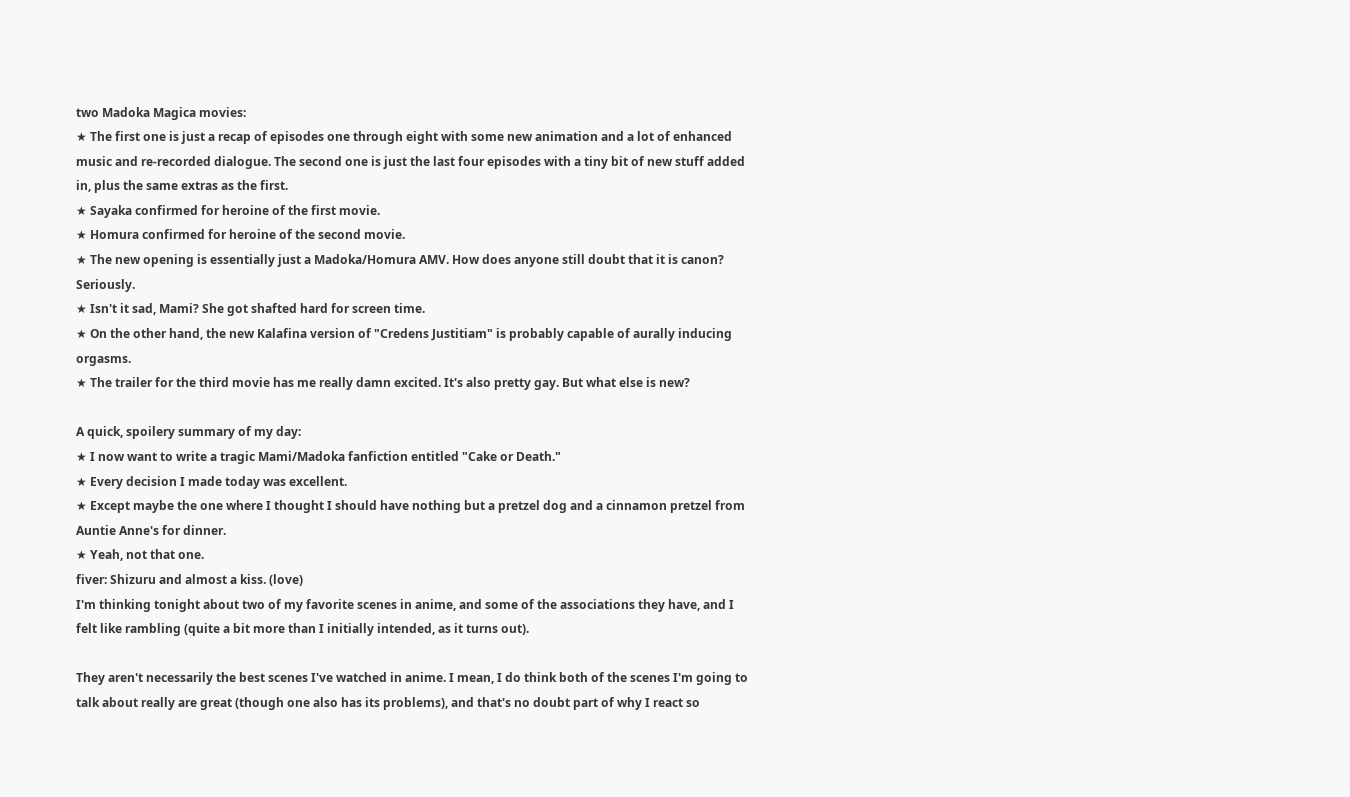two Madoka Magica movies:
★ The first one is just a recap of episodes one through eight with some new animation and a lot of enhanced music and re-recorded dialogue. The second one is just the last four episodes with a tiny bit of new stuff added in, plus the same extras as the first.
★ Sayaka confirmed for heroine of the first movie.
★ Homura confirmed for heroine of the second movie.
★ The new opening is essentially just a Madoka/Homura AMV. How does anyone still doubt that it is canon? Seriously.
★ Isn't it sad, Mami? She got shafted hard for screen time.
★ On the other hand, the new Kalafina version of "Credens Justitiam" is probably capable of aurally inducing orgasms.
★ The trailer for the third movie has me really damn excited. It's also pretty gay. But what else is new?

A quick, spoilery summary of my day:
★ I now want to write a tragic Mami/Madoka fanfiction entitled "Cake or Death."
★ Every decision I made today was excellent.
★ Except maybe the one where I thought I should have nothing but a pretzel dog and a cinnamon pretzel from Auntie Anne's for dinner.
★ Yeah, not that one.
fiver: Shizuru and almost a kiss. (love)
I'm thinking tonight about two of my favorite scenes in anime, and some of the associations they have, and I felt like rambling (quite a bit more than I initially intended, as it turns out).

They aren't necessarily the best scenes I've watched in anime. I mean, I do think both of the scenes I'm going to talk about really are great (though one also has its problems), and that's no doubt part of why I react so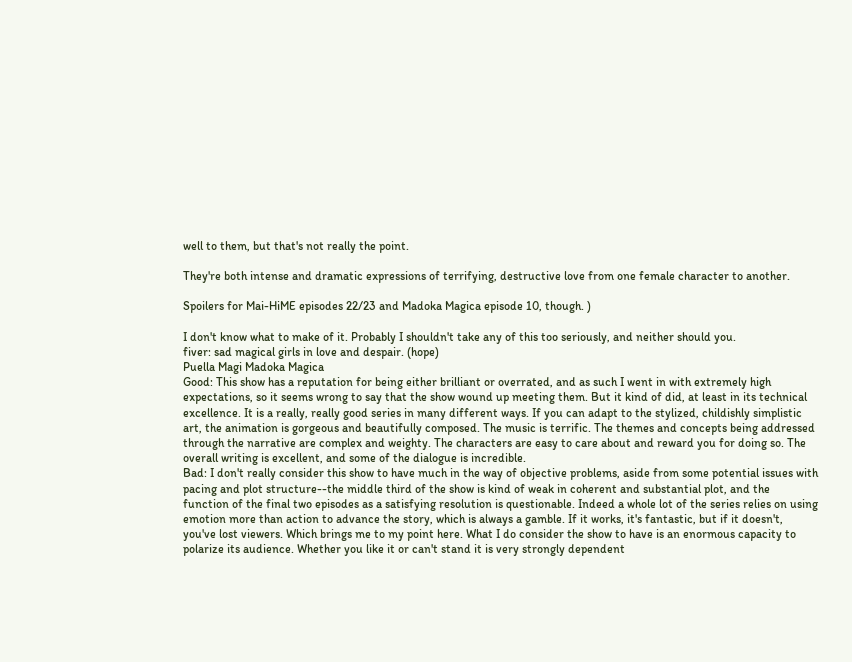well to them, but that's not really the point.

They're both intense and dramatic expressions of terrifying, destructive love from one female character to another.

Spoilers for Mai-HiME episodes 22/23 and Madoka Magica episode 10, though. )

I don't know what to make of it. Probably I shouldn't take any of this too seriously, and neither should you.
fiver: sad magical girls in love and despair. (hope)
Puella Magi Madoka Magica
Good: This show has a reputation for being either brilliant or overrated, and as such I went in with extremely high expectations, so it seems wrong to say that the show wound up meeting them. But it kind of did, at least in its technical excellence. It is a really, really good series in many different ways. If you can adapt to the stylized, childishly simplistic art, the animation is gorgeous and beautifully composed. The music is terrific. The themes and concepts being addressed through the narrative are complex and weighty. The characters are easy to care about and reward you for doing so. The overall writing is excellent, and some of the dialogue is incredible.
Bad: I don't really consider this show to have much in the way of objective problems, aside from some potential issues with pacing and plot structure--the middle third of the show is kind of weak in coherent and substantial plot, and the function of the final two episodes as a satisfying resolution is questionable. Indeed a whole lot of the series relies on using emotion more than action to advance the story, which is always a gamble. If it works, it's fantastic, but if it doesn't, you've lost viewers. Which brings me to my point here. What I do consider the show to have is an enormous capacity to polarize its audience. Whether you like it or can't stand it is very strongly dependent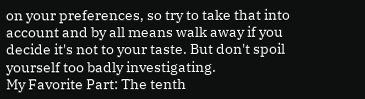on your preferences, so try to take that into account and by all means walk away if you decide it's not to your taste. But don't spoil yourself too badly investigating.
My Favorite Part: The tenth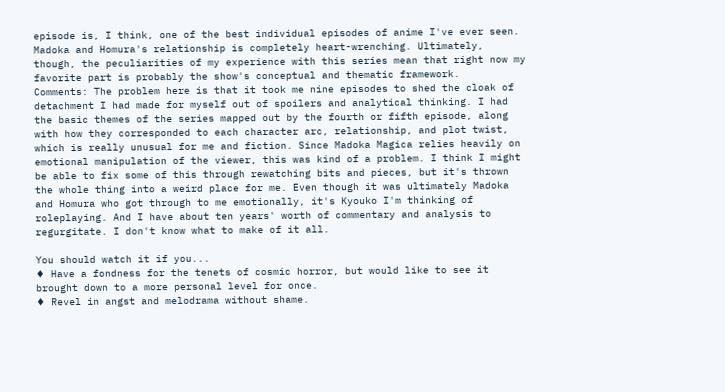episode is, I think, one of the best individual episodes of anime I've ever seen. Madoka and Homura's relationship is completely heart-wrenching. Ultimately, though, the peculiarities of my experience with this series mean that right now my favorite part is probably the show's conceptual and thematic framework.
Comments: The problem here is that it took me nine episodes to shed the cloak of detachment I had made for myself out of spoilers and analytical thinking. I had the basic themes of the series mapped out by the fourth or fifth episode, along with how they corresponded to each character arc, relationship, and plot twist, which is really unusual for me and fiction. Since Madoka Magica relies heavily on emotional manipulation of the viewer, this was kind of a problem. I think I might be able to fix some of this through rewatching bits and pieces, but it's thrown the whole thing into a weird place for me. Even though it was ultimately Madoka and Homura who got through to me emotionally, it's Kyouko I'm thinking of roleplaying. And I have about ten years' worth of commentary and analysis to regurgitate. I don't know what to make of it all.

You should watch it if you...
♦ Have a fondness for the tenets of cosmic horror, but would like to see it brought down to a more personal level for once.
♦ Revel in angst and melodrama without shame.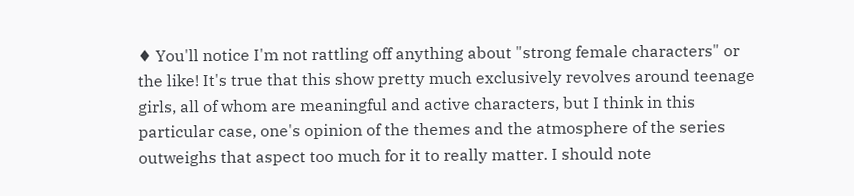♦ You'll notice I'm not rattling off anything about "strong female characters" or the like! It's true that this show pretty much exclusively revolves around teenage girls, all of whom are meaningful and active characters, but I think in this particular case, one's opinion of the themes and the atmosphere of the series outweighs that aspect too much for it to really matter. I should note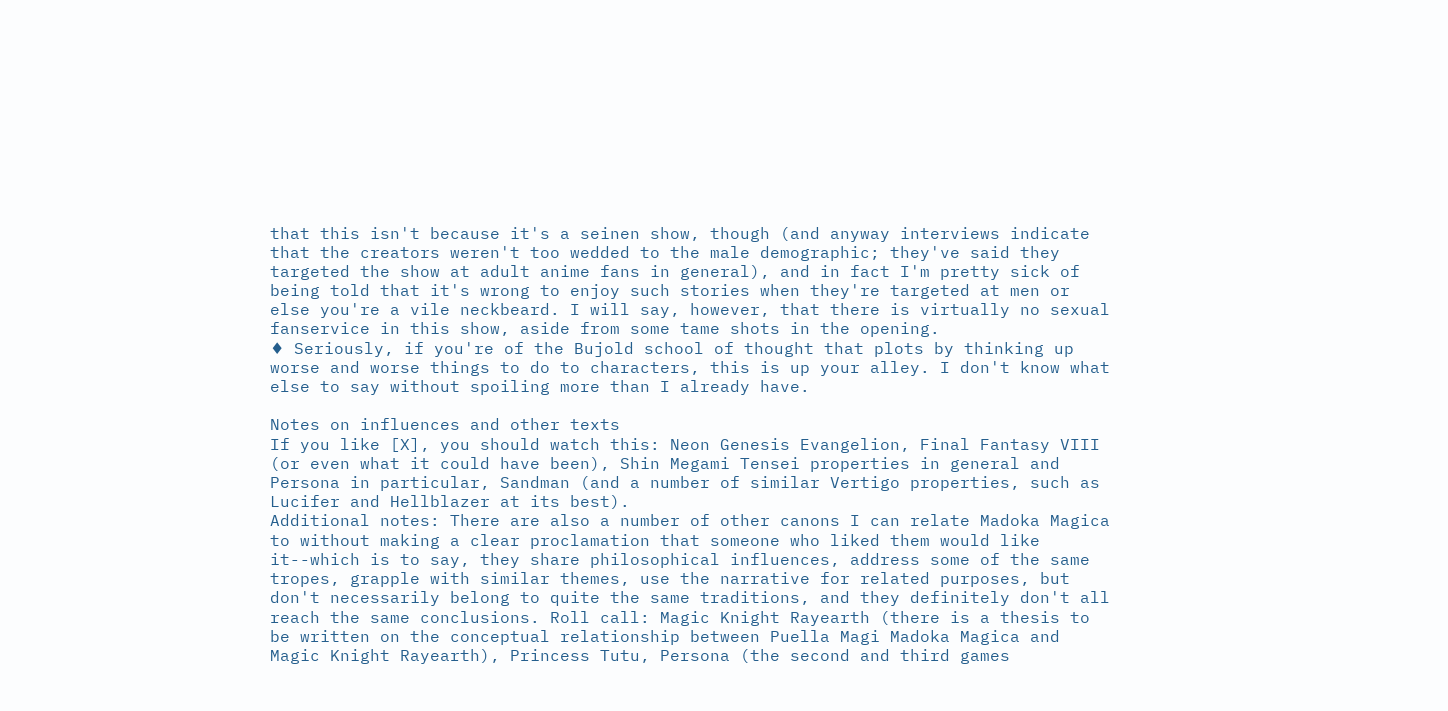that this isn't because it's a seinen show, though (and anyway interviews indicate that the creators weren't too wedded to the male demographic; they've said they targeted the show at adult anime fans in general), and in fact I'm pretty sick of being told that it's wrong to enjoy such stories when they're targeted at men or else you're a vile neckbeard. I will say, however, that there is virtually no sexual fanservice in this show, aside from some tame shots in the opening.
♦ Seriously, if you're of the Bujold school of thought that plots by thinking up worse and worse things to do to characters, this is up your alley. I don't know what else to say without spoiling more than I already have.

Notes on influences and other texts
If you like [X], you should watch this: Neon Genesis Evangelion, Final Fantasy VIII (or even what it could have been), Shin Megami Tensei properties in general and Persona in particular, Sandman (and a number of similar Vertigo properties, such as Lucifer and Hellblazer at its best).
Additional notes: There are also a number of other canons I can relate Madoka Magica to without making a clear proclamation that someone who liked them would like it--which is to say, they share philosophical influences, address some of the same tropes, grapple with similar themes, use the narrative for related purposes, but don't necessarily belong to quite the same traditions, and they definitely don't all reach the same conclusions. Roll call: Magic Knight Rayearth (there is a thesis to be written on the conceptual relationship between Puella Magi Madoka Magica and Magic Knight Rayearth), Princess Tutu, Persona (the second and third games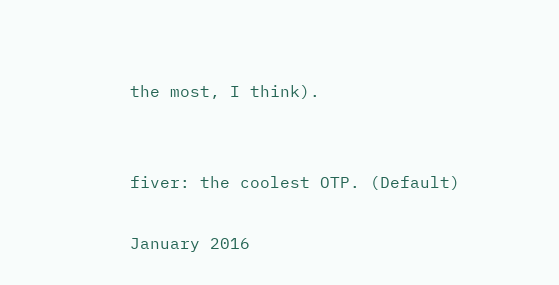the most, I think).


fiver: the coolest OTP. (Default)

January 2016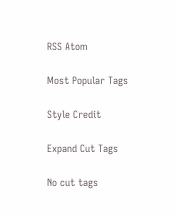RSS Atom

Most Popular Tags

Style Credit

Expand Cut Tags

No cut tags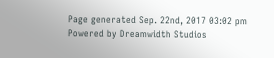Page generated Sep. 22nd, 2017 03:02 pm
Powered by Dreamwidth Studios